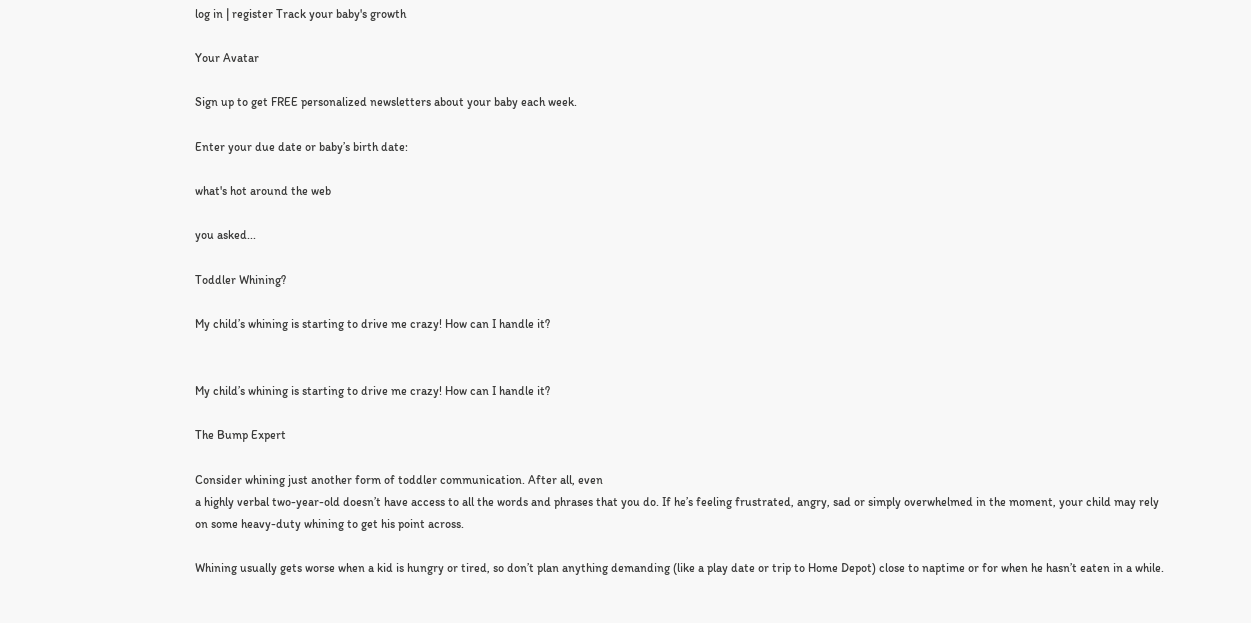log in | register Track your baby's growth

Your Avatar

Sign up to get FREE personalized newsletters about your baby each week.

Enter your due date or baby’s birth date:

what's hot around the web

you asked...

Toddler Whining?

My child’s whining is starting to drive me crazy! How can I handle it?


My child’s whining is starting to drive me crazy! How can I handle it?

The Bump Expert

Consider whining just another form of toddler communication. After all, even
a highly verbal two-year-old doesn’t have access to all the words and phrases that you do. If he’s feeling frustrated, angry, sad or simply overwhelmed in the moment, your child may rely on some heavy-duty whining to get his point across.

Whining usually gets worse when a kid is hungry or tired, so don’t plan anything demanding (like a play date or trip to Home Depot) close to naptime or for when he hasn’t eaten in a while.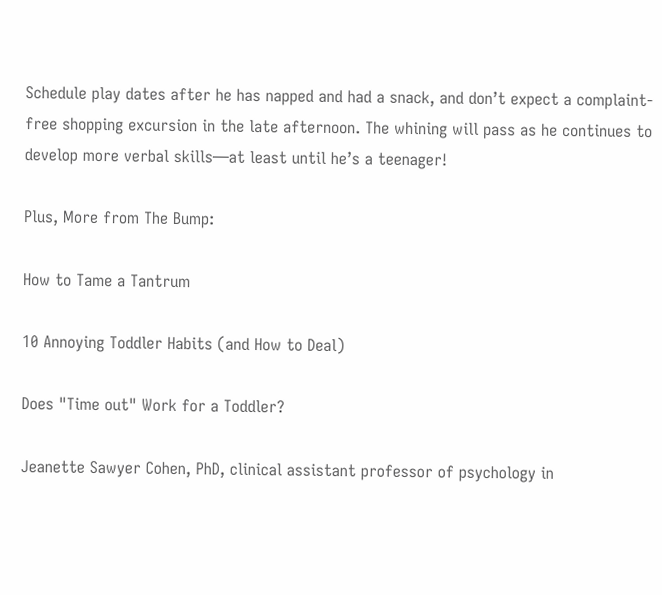Schedule play dates after he has napped and had a snack, and don’t expect a complaint-free shopping excursion in the late afternoon. The whining will pass as he continues to develop more verbal skills—at least until he’s a teenager!

Plus, More from The Bump:

How to Tame a Tantrum

10 Annoying Toddler Habits (and How to Deal)

Does "Time out" Work for a Toddler?

Jeanette Sawyer Cohen, PhD, clinical assistant professor of psychology in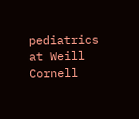pediatrics at Weill Cornell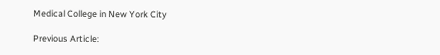Medical College in New York City

Previous Article: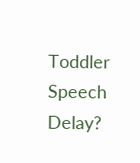Toddler Speech Delay?